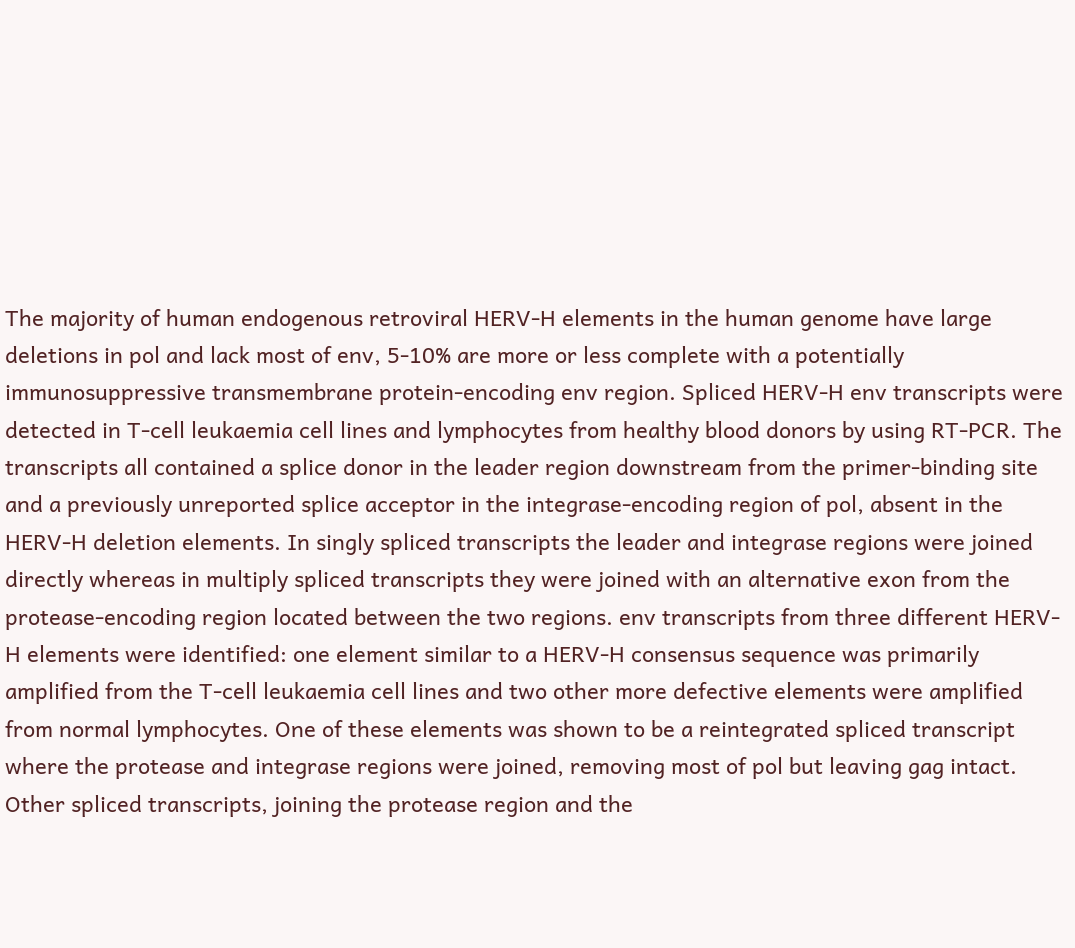The majority of human endogenous retroviral HERV-H elements in the human genome have large deletions in pol and lack most of env, 5-10% are more or less complete with a potentially immunosuppressive transmembrane protein-encoding env region. Spliced HERV-H env transcripts were detected in T-cell leukaemia cell lines and lymphocytes from healthy blood donors by using RT-PCR. The transcripts all contained a splice donor in the leader region downstream from the primer-binding site and a previously unreported splice acceptor in the integrase-encoding region of pol, absent in the HERV-H deletion elements. In singly spliced transcripts the leader and integrase regions were joined directly whereas in multiply spliced transcripts they were joined with an alternative exon from the protease-encoding region located between the two regions. env transcripts from three different HERV-H elements were identified: one element similar to a HERV-H consensus sequence was primarily amplified from the T-cell leukaemia cell lines and two other more defective elements were amplified from normal lymphocytes. One of these elements was shown to be a reintegrated spliced transcript where the protease and integrase regions were joined, removing most of pol but leaving gag intact. Other spliced transcripts, joining the protease region and the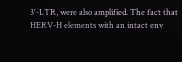3'-LTR, were also amplified. The fact that HERV-H elements with an intact env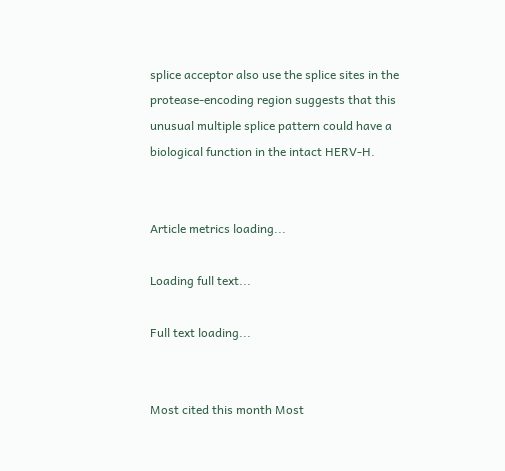splice acceptor also use the splice sites in the protease-encoding region suggests that this unusual multiple splice pattern could have a biological function in the intact HERV-H.


Article metrics loading...

Loading full text...

Full text loading...


Most cited this month Most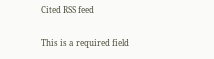Cited RSS feed

This is a required field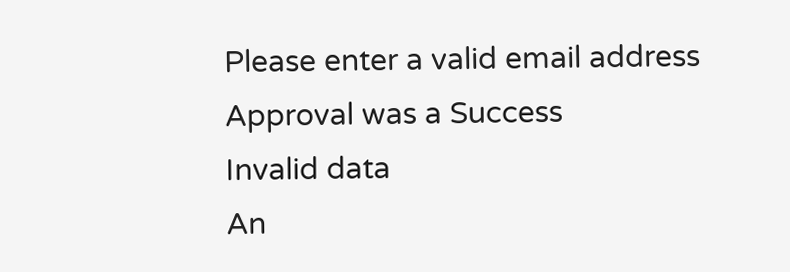Please enter a valid email address
Approval was a Success
Invalid data
An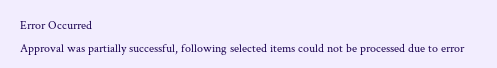Error Occurred
Approval was partially successful, following selected items could not be processed due to error